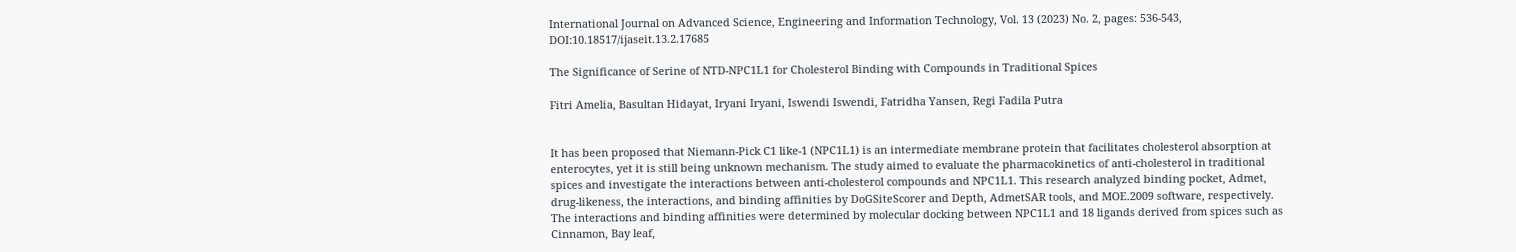International Journal on Advanced Science, Engineering and Information Technology, Vol. 13 (2023) No. 2, pages: 536-543, DOI:10.18517/ijaseit.13.2.17685

The Significance of Serine of NTD-NPC1L1 for Cholesterol Binding with Compounds in Traditional Spices

Fitri Amelia, Basultan Hidayat, Iryani Iryani, Iswendi Iswendi, Fatridha Yansen, Regi Fadila Putra


It has been proposed that Niemann-Pick C1 like-1 (NPC1L1) is an intermediate membrane protein that facilitates cholesterol absorption at enterocytes, yet it is still being unknown mechanism. The study aimed to evaluate the pharmacokinetics of anti-cholesterol in traditional spices and investigate the interactions between anti-cholesterol compounds and NPC1L1. This research analyzed binding pocket, Admet, drug-likeness, the interactions, and binding affinities by DoGSiteScorer and Depth, AdmetSAR tools, and MOE.2009 software, respectively. The interactions and binding affinities were determined by molecular docking between NPC1L1 and 18 ligands derived from spices such as Cinnamon, Bay leaf,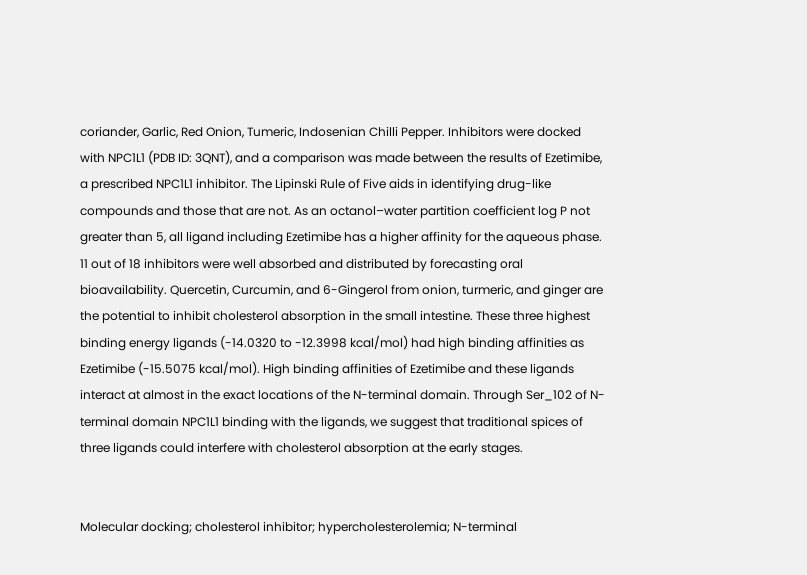coriander, Garlic, Red Onion, Tumeric, Indosenian Chilli Pepper. Inhibitors were docked with NPC1L1 (PDB ID: 3QNT), and a comparison was made between the results of Ezetimibe, a prescribed NPC1L1 inhibitor. The Lipinski Rule of Five aids in identifying drug-like compounds and those that are not. As an octanol–water partition coefficient log P not greater than 5, all ligand including Ezetimibe has a higher affinity for the aqueous phase. 11 out of 18 inhibitors were well absorbed and distributed by forecasting oral bioavailability. Quercetin, Curcumin, and 6-Gingerol from onion, turmeric, and ginger are the potential to inhibit cholesterol absorption in the small intestine. These three highest binding energy ligands (-14.0320 to -12.3998 kcal/mol) had high binding affinities as Ezetimibe (-15.5075 kcal/mol). High binding affinities of Ezetimibe and these ligands interact at almost in the exact locations of the N-terminal domain. Through Ser_102 of N-terminal domain NPC1L1 binding with the ligands, we suggest that traditional spices of three ligands could interfere with cholesterol absorption at the early stages.


Molecular docking; cholesterol inhibitor; hypercholesterolemia; N-terminal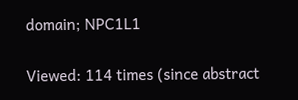domain; NPC1L1

Viewed: 114 times (since abstract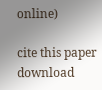online)

cite this paper     download